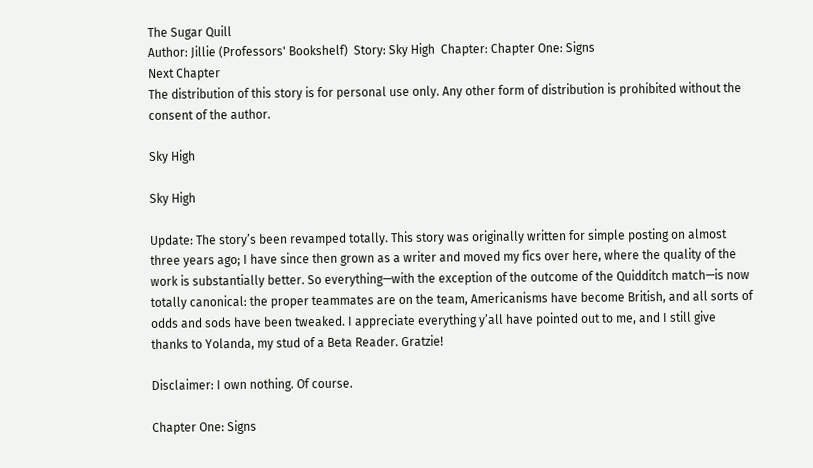The Sugar Quill
Author: Jillie (Professors' Bookshelf)  Story: Sky High  Chapter: Chapter One: Signs
Next Chapter
The distribution of this story is for personal use only. Any other form of distribution is prohibited without the consent of the author.

Sky High

Sky High

Update: The story’s been revamped totally. This story was originally written for simple posting on almost three years ago; I have since then grown as a writer and moved my fics over here, where the quality of the work is substantially better. So everything—with the exception of the outcome of the Quidditch match—is now totally canonical: the proper teammates are on the team, Americanisms have become British, and all sorts of odds and sods have been tweaked. I appreciate everything y’all have pointed out to me, and I still give thanks to Yolanda, my stud of a Beta Reader. Gratzie!

Disclaimer: I own nothing. Of course.

Chapter One: Signs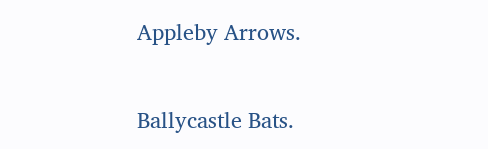Appleby Arrows.

Ballycastle Bats.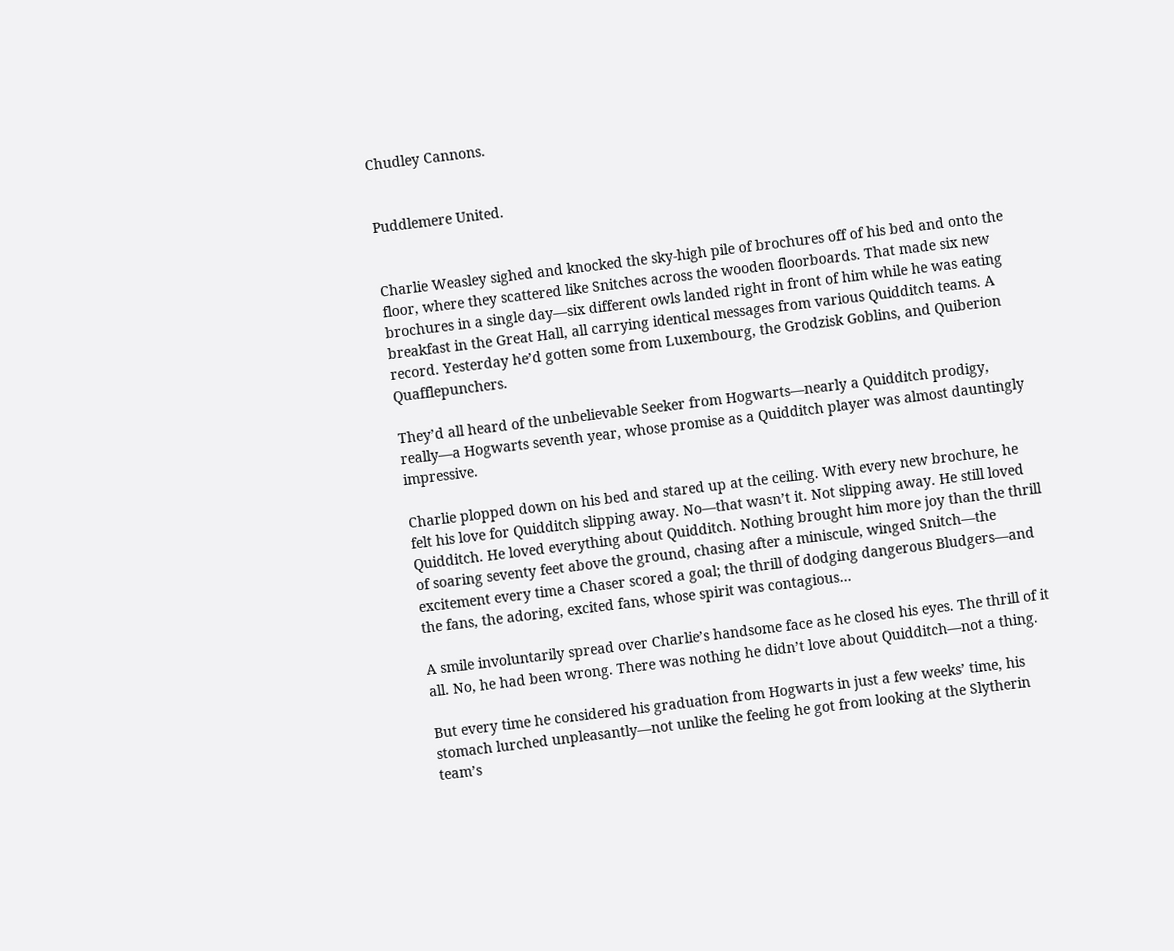Chudley Cannons.


Puddlemere United.


Charlie Weasley sighed and knocked the sky-high pile of brochures off of his bed and onto the floor, where they scattered like Snitches across the wooden floorboards. That made six new brochures in a single day—six different owls landed right in front of him while he was eating breakfast in the Great Hall, all carrying identical messages from various Quidditch teams. A record. Yesterday he’d gotten some from Luxembourg, the Grodzisk Goblins, and Quiberion Quafflepunchers.

They’d all heard of the unbelievable Seeker from Hogwarts—nearly a Quidditch prodigy, really—a Hogwarts seventh year, whose promise as a Quidditch player was almost dauntingly impressive.

Charlie plopped down on his bed and stared up at the ceiling. With every new brochure, he felt his love for Quidditch slipping away. No—that wasn’t it. Not slipping away. He still loved Quidditch. He loved everything about Quidditch. Nothing brought him more joy than the thrill of soaring seventy feet above the ground, chasing after a miniscule, winged Snitch—the excitement every time a Chaser scored a goal; the thrill of dodging dangerous Bludgers—and the fans, the adoring, excited fans, whose spirit was contagious…

A smile involuntarily spread over Charlie’s handsome face as he closed his eyes. The thrill of it all. No, he had been wrong. There was nothing he didn’t love about Quidditch—not a thing.

But every time he considered his graduation from Hogwarts in just a few weeks’ time, his stomach lurched unpleasantly—not unlike the feeling he got from looking at the Slytherin team’s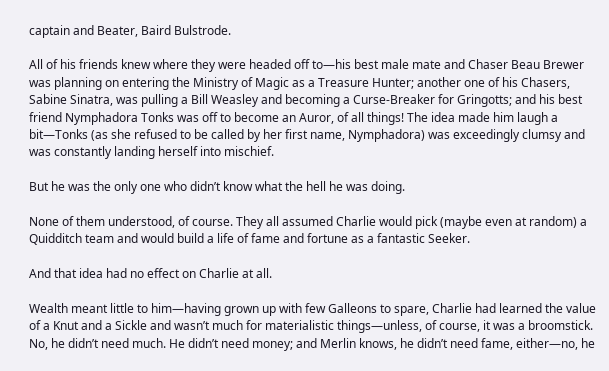captain and Beater, Baird Bulstrode.

All of his friends knew where they were headed off to—his best male mate and Chaser Beau Brewer was planning on entering the Ministry of Magic as a Treasure Hunter; another one of his Chasers, Sabine Sinatra, was pulling a Bill Weasley and becoming a Curse-Breaker for Gringotts; and his best friend Nymphadora Tonks was off to become an Auror, of all things! The idea made him laugh a bit—Tonks (as she refused to be called by her first name, Nymphadora) was exceedingly clumsy and was constantly landing herself into mischief.

But he was the only one who didn’t know what the hell he was doing.

None of them understood, of course. They all assumed Charlie would pick (maybe even at random) a Quidditch team and would build a life of fame and fortune as a fantastic Seeker.

And that idea had no effect on Charlie at all.

Wealth meant little to him—having grown up with few Galleons to spare, Charlie had learned the value of a Knut and a Sickle and wasn’t much for materialistic things—unless, of course, it was a broomstick. No, he didn’t need much. He didn’t need money; and Merlin knows, he didn’t need fame, either—no, he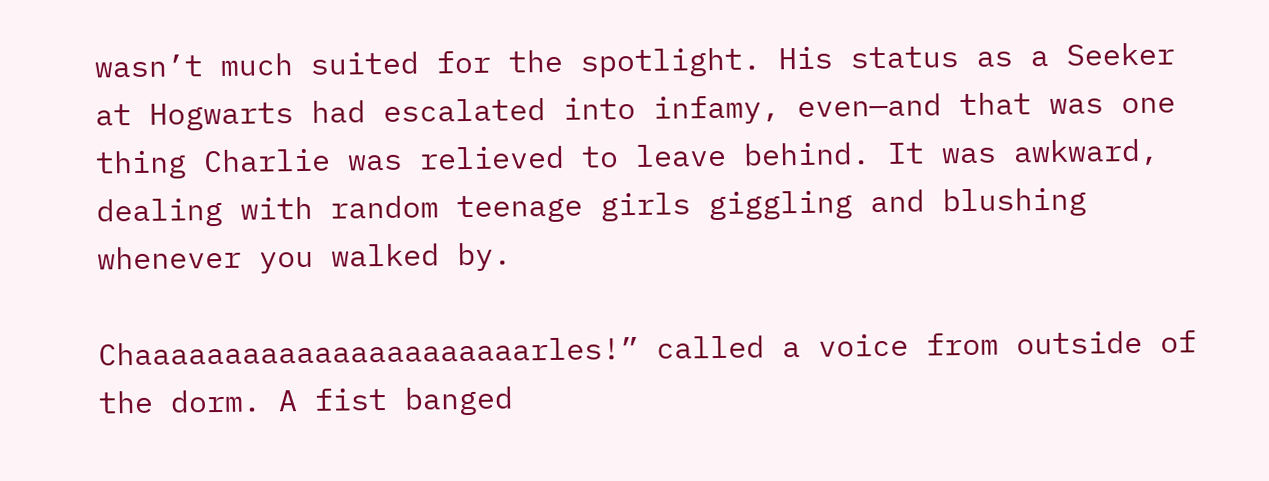wasn’t much suited for the spotlight. His status as a Seeker at Hogwarts had escalated into infamy, even—and that was one thing Charlie was relieved to leave behind. It was awkward, dealing with random teenage girls giggling and blushing whenever you walked by.

Chaaaaaaaaaaaaaaaaaaaaaarles!” called a voice from outside of the dorm. A fist banged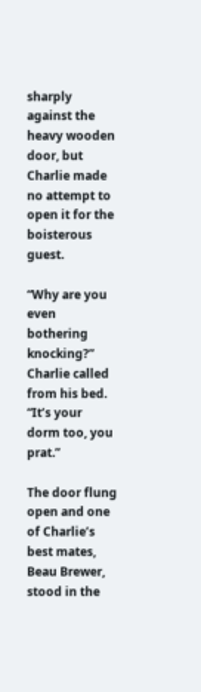sharply against the heavy wooden door, but Charlie made no attempt to open it for the boisterous guest.

“Why are you even bothering knocking?” Charlie called from his bed. “It’s your dorm too, you prat.”

The door flung open and one of Charlie’s best mates, Beau Brewer, stood in the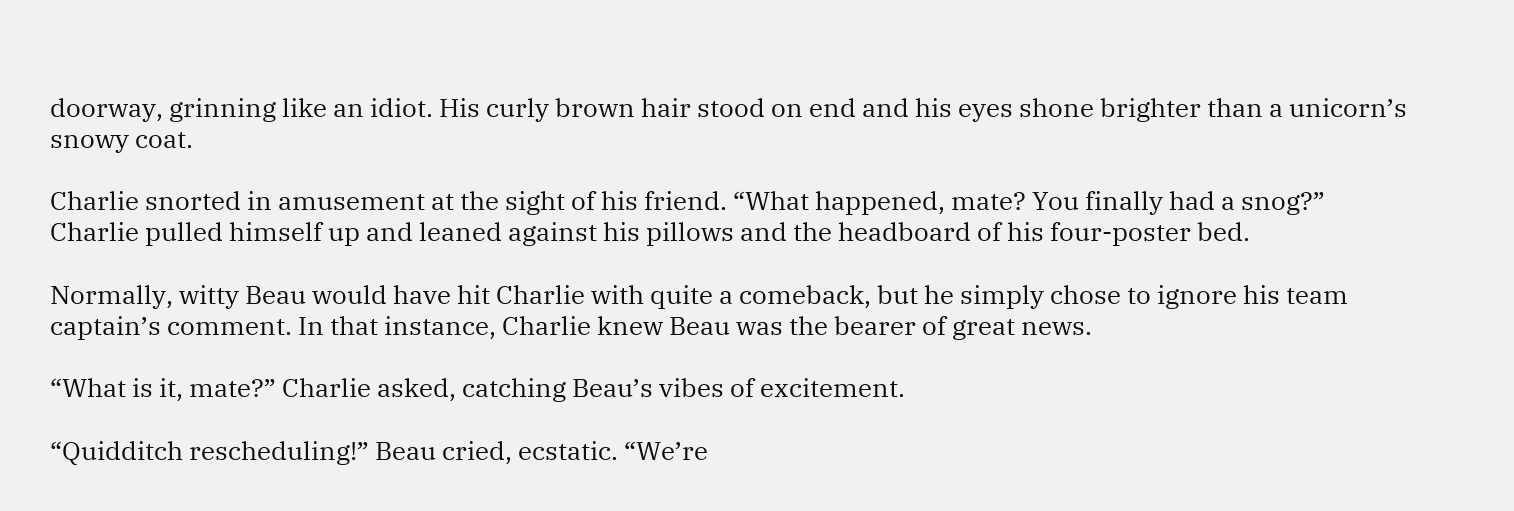doorway, grinning like an idiot. His curly brown hair stood on end and his eyes shone brighter than a unicorn’s snowy coat.

Charlie snorted in amusement at the sight of his friend. “What happened, mate? You finally had a snog?” Charlie pulled himself up and leaned against his pillows and the headboard of his four-poster bed.

Normally, witty Beau would have hit Charlie with quite a comeback, but he simply chose to ignore his team captain’s comment. In that instance, Charlie knew Beau was the bearer of great news.

“What is it, mate?” Charlie asked, catching Beau’s vibes of excitement.

“Quidditch rescheduling!” Beau cried, ecstatic. “We’re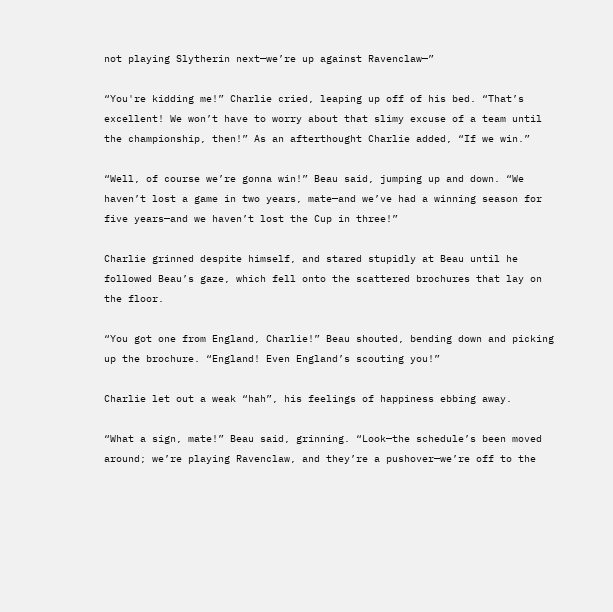not playing Slytherin next—we’re up against Ravenclaw—”

“You're kidding me!” Charlie cried, leaping up off of his bed. “That’s excellent! We won’t have to worry about that slimy excuse of a team until the championship, then!” As an afterthought Charlie added, “If we win.”

“Well, of course we’re gonna win!” Beau said, jumping up and down. “We haven’t lost a game in two years, mate—and we’ve had a winning season for five years—and we haven’t lost the Cup in three!”

Charlie grinned despite himself, and stared stupidly at Beau until he followed Beau’s gaze, which fell onto the scattered brochures that lay on the floor.

“You got one from England, Charlie!” Beau shouted, bending down and picking up the brochure. “England! Even England’s scouting you!”

Charlie let out a weak “hah”, his feelings of happiness ebbing away.

“What a sign, mate!” Beau said, grinning. “Look—the schedule’s been moved around; we’re playing Ravenclaw, and they’re a pushover—we’re off to the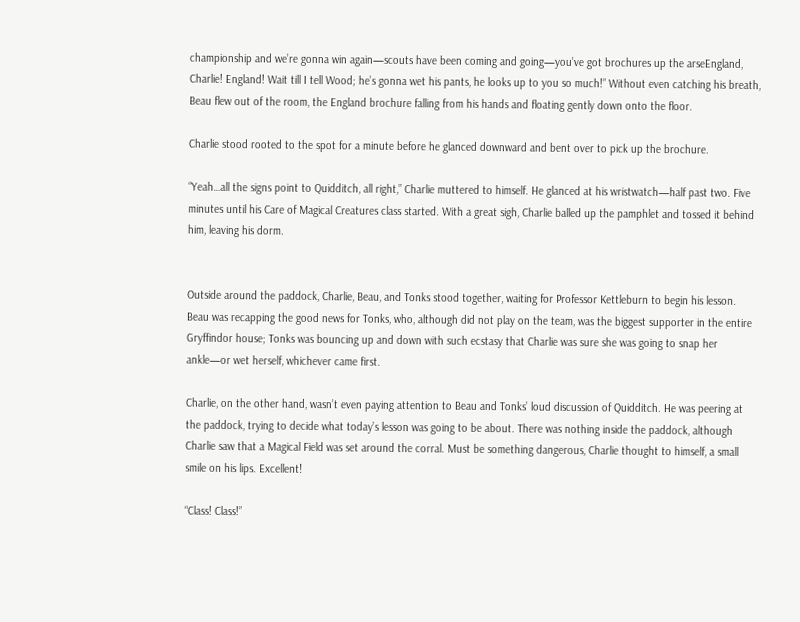championship and we’re gonna win again—scouts have been coming and going—you’ve got brochures up the arseEngland, Charlie! England! Wait till I tell Wood; he’s gonna wet his pants, he looks up to you so much!” Without even catching his breath, Beau flew out of the room, the England brochure falling from his hands and floating gently down onto the floor.

Charlie stood rooted to the spot for a minute before he glanced downward and bent over to pick up the brochure.

“Yeah…all the signs point to Quidditch, all right,” Charlie muttered to himself. He glanced at his wristwatch—half past two. Five minutes until his Care of Magical Creatures class started. With a great sigh, Charlie balled up the pamphlet and tossed it behind him, leaving his dorm.


Outside around the paddock, Charlie, Beau, and Tonks stood together, waiting for Professor Kettleburn to begin his lesson. Beau was recapping the good news for Tonks, who, although did not play on the team, was the biggest supporter in the entire Gryffindor house; Tonks was bouncing up and down with such ecstasy that Charlie was sure she was going to snap her ankle—or wet herself, whichever came first.

Charlie, on the other hand, wasn’t even paying attention to Beau and Tonks’ loud discussion of Quidditch. He was peering at the paddock, trying to decide what today’s lesson was going to be about. There was nothing inside the paddock, although Charlie saw that a Magical Field was set around the corral. Must be something dangerous, Charlie thought to himself, a small smile on his lips. Excellent!

“Class! Class!”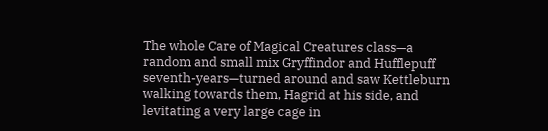The whole Care of Magical Creatures class—a random and small mix Gryffindor and Hufflepuff seventh-years—turned around and saw Kettleburn walking towards them, Hagrid at his side, and levitating a very large cage in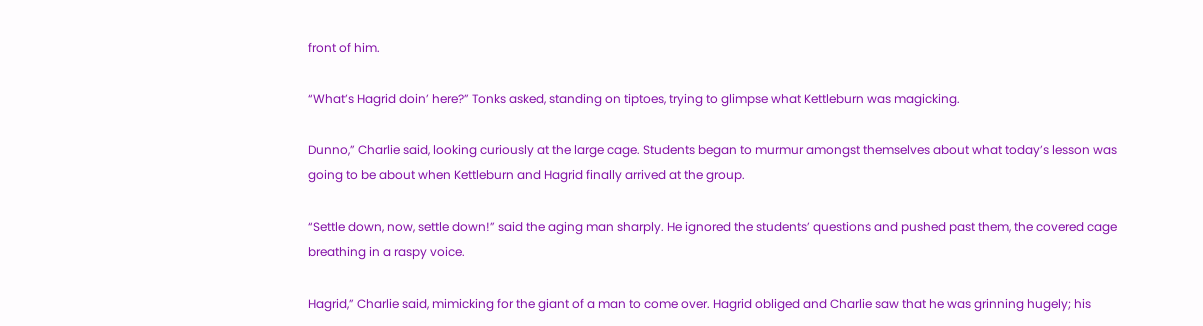front of him.

“What’s Hagrid doin’ here?” Tonks asked, standing on tiptoes, trying to glimpse what Kettleburn was magicking.

Dunno,” Charlie said, looking curiously at the large cage. Students began to murmur amongst themselves about what today’s lesson was going to be about when Kettleburn and Hagrid finally arrived at the group.

“Settle down, now, settle down!” said the aging man sharply. He ignored the students’ questions and pushed past them, the covered cage breathing in a raspy voice.

Hagrid,” Charlie said, mimicking for the giant of a man to come over. Hagrid obliged and Charlie saw that he was grinning hugely; his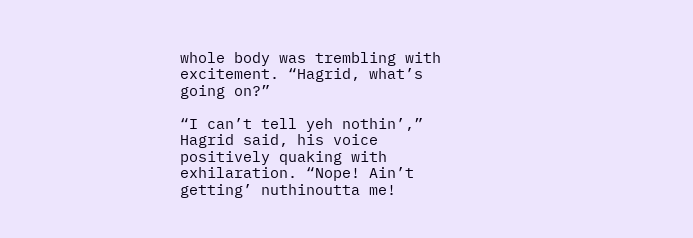whole body was trembling with excitement. “Hagrid, what’s going on?”

“I can’t tell yeh nothin’,” Hagrid said, his voice positively quaking with exhilaration. “Nope! Ain’t getting’ nuthinoutta me!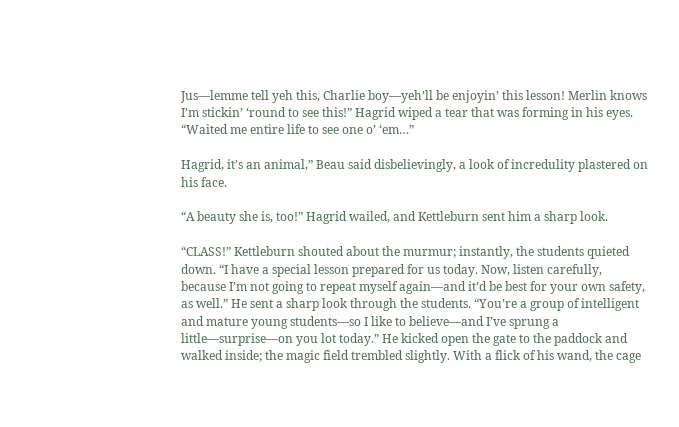Jus—lemme tell yeh this, Charlie boy—yeh’ll be enjoyin’ this lesson! Merlin knows I’m stickin’ ‘round to see this!” Hagrid wiped a tear that was forming in his eyes. “Waited me entire life to see one o’ ‘em…”

Hagrid, it’s an animal,” Beau said disbelievingly, a look of incredulity plastered on his face.

“A beauty she is, too!” Hagrid wailed, and Kettleburn sent him a sharp look.

“CLASS!” Kettleburn shouted about the murmur; instantly, the students quieted down. “I have a special lesson prepared for us today. Now, listen carefully, because I’m not going to repeat myself again—and it’d be best for your own safety, as well.” He sent a sharp look through the students. “You’re a group of intelligent and mature young students—so I like to believe—and I’ve sprung a little—surprise—on you lot today.” He kicked open the gate to the paddock and walked inside; the magic field trembled slightly. With a flick of his wand, the cage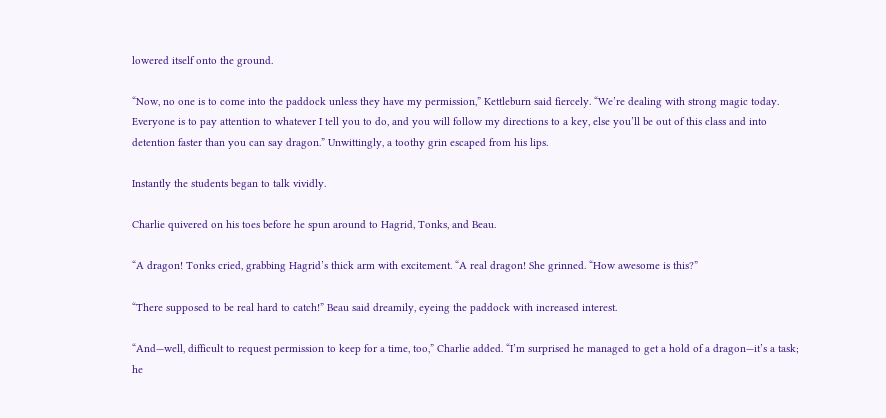lowered itself onto the ground.

“Now, no one is to come into the paddock unless they have my permission,” Kettleburn said fiercely. “We’re dealing with strong magic today. Everyone is to pay attention to whatever I tell you to do, and you will follow my directions to a key, else you’ll be out of this class and into detention faster than you can say dragon.” Unwittingly, a toothy grin escaped from his lips.

Instantly the students began to talk vividly.

Charlie quivered on his toes before he spun around to Hagrid, Tonks, and Beau.

“A dragon! Tonks cried, grabbing Hagrid’s thick arm with excitement. “A real dragon! She grinned. “How awesome is this?”

“There supposed to be real hard to catch!” Beau said dreamily, eyeing the paddock with increased interest.

“And—well, difficult to request permission to keep for a time, too,” Charlie added. “I’m surprised he managed to get a hold of a dragon—it’s a task; he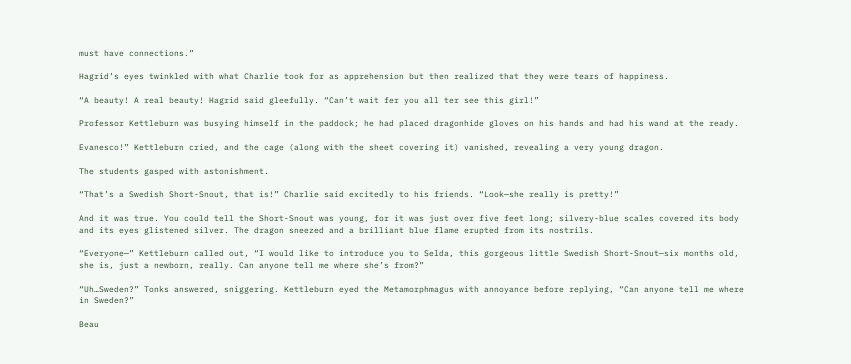must have connections.”

Hagrid’s eyes twinkled with what Charlie took for as apprehension but then realized that they were tears of happiness.

“A beauty! A real beauty! Hagrid said gleefully. “Can’t wait fer you all ter see this girl!”

Professor Kettleburn was busying himself in the paddock; he had placed dragonhide gloves on his hands and had his wand at the ready.

Evanesco!” Kettleburn cried, and the cage (along with the sheet covering it) vanished, revealing a very young dragon.

The students gasped with astonishment.

“That’s a Swedish Short-Snout, that is!” Charlie said excitedly to his friends. “Look—she really is pretty!”

And it was true. You could tell the Short-Snout was young, for it was just over five feet long; silvery-blue scales covered its body and its eyes glistened silver. The dragon sneezed and a brilliant blue flame erupted from its nostrils.

“Everyone—” Kettleburn called out, “I would like to introduce you to Selda, this gorgeous little Swedish Short-Snout—six months old, she is, just a newborn, really. Can anyone tell me where she’s from?”

“Uh…Sweden?” Tonks answered, sniggering. Kettleburn eyed the Metamorphmagus with annoyance before replying, “Can anyone tell me where in Sweden?”

Beau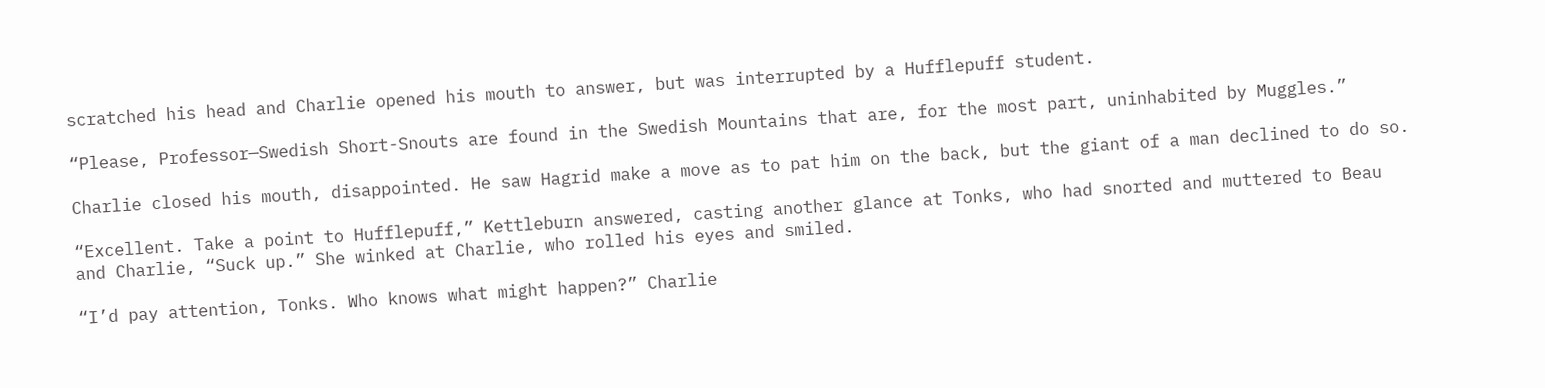scratched his head and Charlie opened his mouth to answer, but was interrupted by a Hufflepuff student.

“Please, Professor—Swedish Short-Snouts are found in the Swedish Mountains that are, for the most part, uninhabited by Muggles.”

Charlie closed his mouth, disappointed. He saw Hagrid make a move as to pat him on the back, but the giant of a man declined to do so.

“Excellent. Take a point to Hufflepuff,” Kettleburn answered, casting another glance at Tonks, who had snorted and muttered to Beau and Charlie, “Suck up.” She winked at Charlie, who rolled his eyes and smiled.

“I’d pay attention, Tonks. Who knows what might happen?” Charlie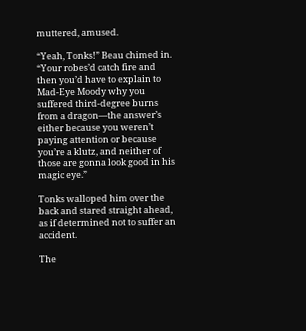muttered, amused.

“Yeah, Tonks!” Beau chimed in. “Your robes’d catch fire and then you’d have to explain to Mad-Eye Moody why you suffered third-degree burns from a dragon—the answer’s either because you weren’t paying attention or because you’re a klutz, and neither of those are gonna look good in his magic eye.”

Tonks walloped him over the back and stared straight ahead, as if determined not to suffer an accident.

The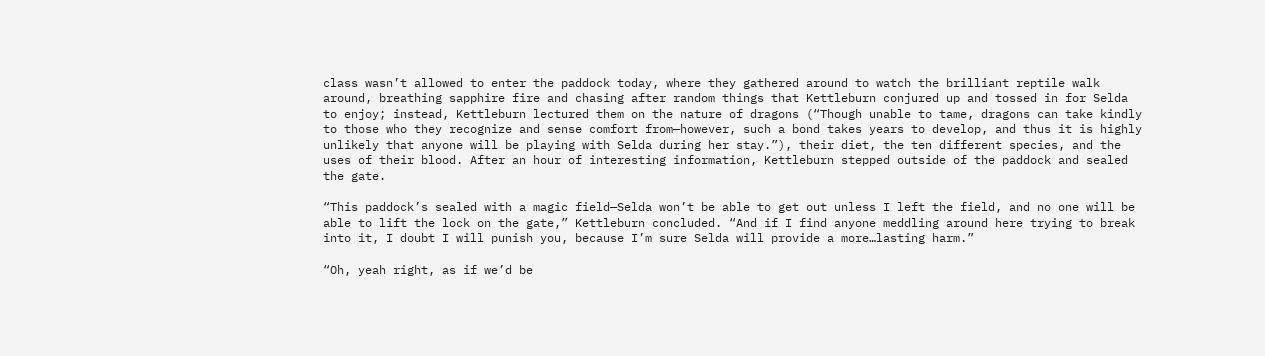class wasn’t allowed to enter the paddock today, where they gathered around to watch the brilliant reptile walk around, breathing sapphire fire and chasing after random things that Kettleburn conjured up and tossed in for Selda to enjoy; instead, Kettleburn lectured them on the nature of dragons (“Though unable to tame, dragons can take kindly to those who they recognize and sense comfort from—however, such a bond takes years to develop, and thus it is highly unlikely that anyone will be playing with Selda during her stay.”), their diet, the ten different species, and the uses of their blood. After an hour of interesting information, Kettleburn stepped outside of the paddock and sealed the gate.

“This paddock’s sealed with a magic field—Selda won’t be able to get out unless I left the field, and no one will be able to lift the lock on the gate,” Kettleburn concluded. “And if I find anyone meddling around here trying to break into it, I doubt I will punish you, because I’m sure Selda will provide a more…lasting harm.”

“Oh, yeah right, as if we’d be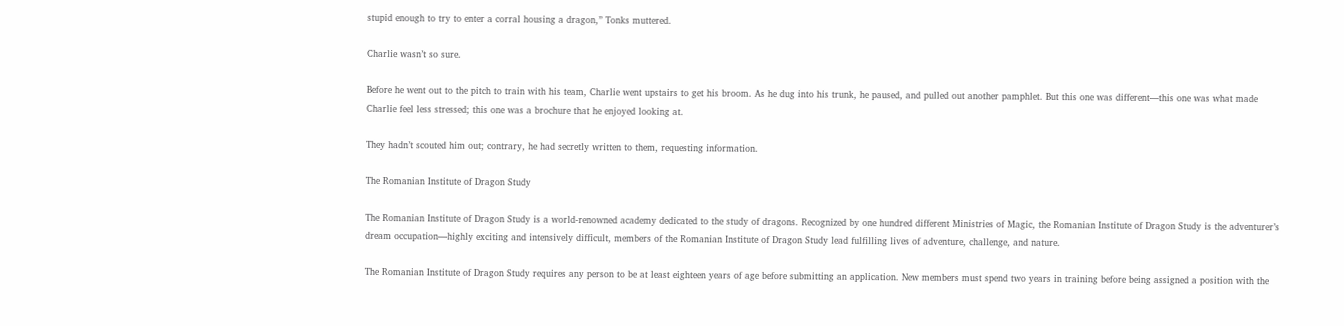stupid enough to try to enter a corral housing a dragon,” Tonks muttered.

Charlie wasn’t so sure.

Before he went out to the pitch to train with his team, Charlie went upstairs to get his broom. As he dug into his trunk, he paused, and pulled out another pamphlet. But this one was different—this one was what made Charlie feel less stressed; this one was a brochure that he enjoyed looking at.

They hadn’t scouted him out; contrary, he had secretly written to them, requesting information.

The Romanian Institute of Dragon Study

The Romanian Institute of Dragon Study is a world-renowned academy dedicated to the study of dragons. Recognized by one hundred different Ministries of Magic, the Romanian Institute of Dragon Study is the adventurer’s dream occupation—highly exciting and intensively difficult, members of the Romanian Institute of Dragon Study lead fulfilling lives of adventure, challenge, and nature.

The Romanian Institute of Dragon Study requires any person to be at least eighteen years of age before submitting an application. New members must spend two years in training before being assigned a position with the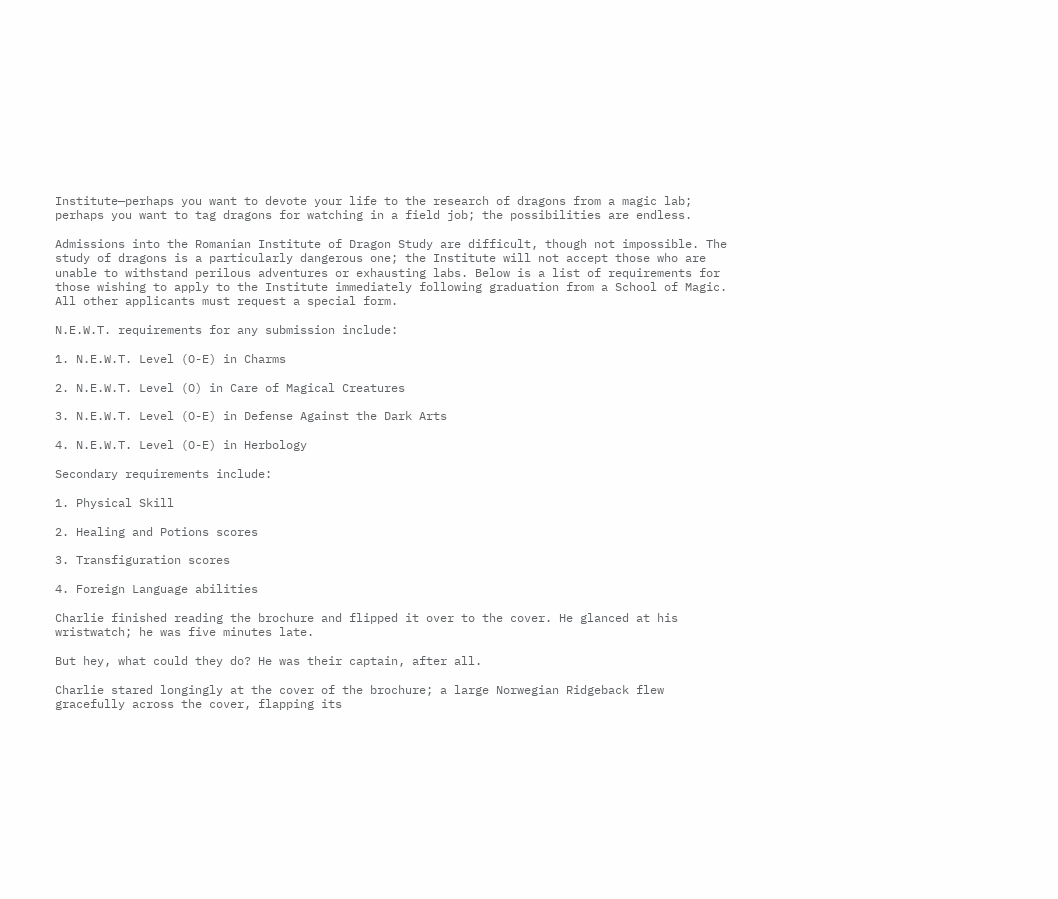Institute—perhaps you want to devote your life to the research of dragons from a magic lab; perhaps you want to tag dragons for watching in a field job; the possibilities are endless.

Admissions into the Romanian Institute of Dragon Study are difficult, though not impossible. The study of dragons is a particularly dangerous one; the Institute will not accept those who are unable to withstand perilous adventures or exhausting labs. Below is a list of requirements for those wishing to apply to the Institute immediately following graduation from a School of Magic. All other applicants must request a special form.

N.E.W.T. requirements for any submission include:

1. N.E.W.T. Level (O-E) in Charms

2. N.E.W.T. Level (O) in Care of Magical Creatures

3. N.E.W.T. Level (O-E) in Defense Against the Dark Arts

4. N.E.W.T. Level (O-E) in Herbology

Secondary requirements include:

1. Physical Skill

2. Healing and Potions scores

3. Transfiguration scores

4. Foreign Language abilities

Charlie finished reading the brochure and flipped it over to the cover. He glanced at his wristwatch; he was five minutes late.

But hey, what could they do? He was their captain, after all.

Charlie stared longingly at the cover of the brochure; a large Norwegian Ridgeback flew gracefully across the cover, flapping its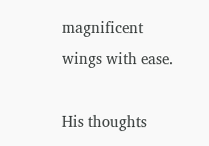magnificent wings with ease.

His thoughts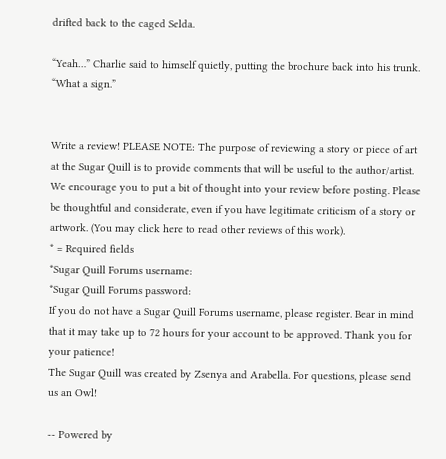drifted back to the caged Selda.

“Yeah…” Charlie said to himself quietly, putting the brochure back into his trunk. “What a sign.”


Write a review! PLEASE NOTE: The purpose of reviewing a story or piece of art at the Sugar Quill is to provide comments that will be useful to the author/artist. We encourage you to put a bit of thought into your review before posting. Please be thoughtful and considerate, even if you have legitimate criticism of a story or artwork. (You may click here to read other reviews of this work).
* = Required fields
*Sugar Quill Forums username:
*Sugar Quill Forums password:
If you do not have a Sugar Quill Forums username, please register. Bear in mind that it may take up to 72 hours for your account to be approved. Thank you for your patience!
The Sugar Quill was created by Zsenya and Arabella. For questions, please send us an Owl!

-- Powered by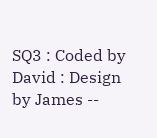SQ3 : Coded by David : Design by James --